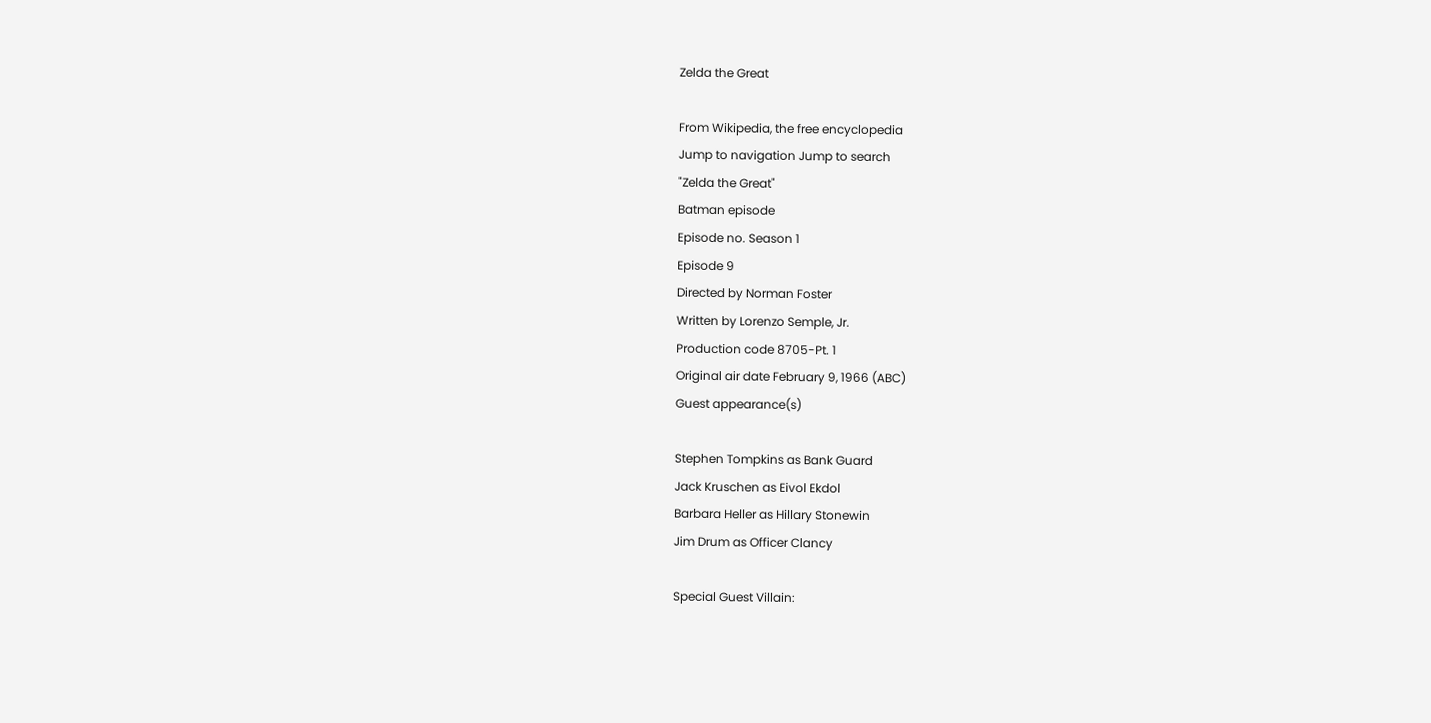Zelda the Great

From Wikipedia, the free encyclopedia
Jump to navigation Jump to search
"Zelda the Great"
Batman episode
Episode no. Season 1
Episode 9
Directed by Norman Foster
Written by Lorenzo Semple, Jr.
Production code 8705-Pt. 1
Original air date February 9, 1966 (ABC)
Guest appearance(s)

Stephen Tompkins as Bank Guard
Jack Kruschen as Eivol Ekdol
Barbara Heller as Hillary Stonewin
Jim Drum as Officer Clancy

Special Guest Villain: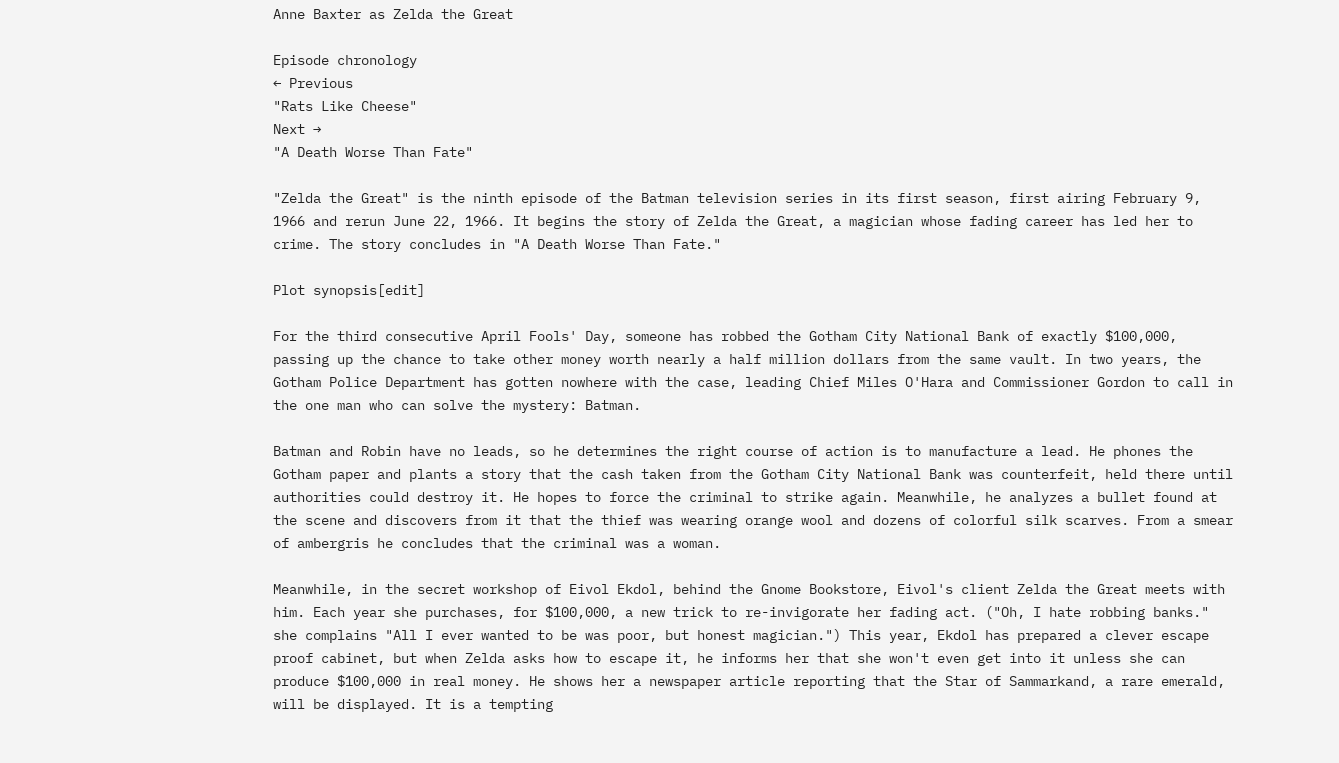Anne Baxter as Zelda the Great

Episode chronology
← Previous
"Rats Like Cheese"
Next →
"A Death Worse Than Fate"

"Zelda the Great" is the ninth episode of the Batman television series in its first season, first airing February 9, 1966 and rerun June 22, 1966. It begins the story of Zelda the Great, a magician whose fading career has led her to crime. The story concludes in "A Death Worse Than Fate."

Plot synopsis[edit]

For the third consecutive April Fools' Day, someone has robbed the Gotham City National Bank of exactly $100,000, passing up the chance to take other money worth nearly a half million dollars from the same vault. In two years, the Gotham Police Department has gotten nowhere with the case, leading Chief Miles O'Hara and Commissioner Gordon to call in the one man who can solve the mystery: Batman.

Batman and Robin have no leads, so he determines the right course of action is to manufacture a lead. He phones the Gotham paper and plants a story that the cash taken from the Gotham City National Bank was counterfeit, held there until authorities could destroy it. He hopes to force the criminal to strike again. Meanwhile, he analyzes a bullet found at the scene and discovers from it that the thief was wearing orange wool and dozens of colorful silk scarves. From a smear of ambergris he concludes that the criminal was a woman.

Meanwhile, in the secret workshop of Eivol Ekdol, behind the Gnome Bookstore, Eivol's client Zelda the Great meets with him. Each year she purchases, for $100,000, a new trick to re-invigorate her fading act. ("Oh, I hate robbing banks." she complains "All I ever wanted to be was poor, but honest magician.") This year, Ekdol has prepared a clever escape proof cabinet, but when Zelda asks how to escape it, he informs her that she won't even get into it unless she can produce $100,000 in real money. He shows her a newspaper article reporting that the Star of Sammarkand, a rare emerald, will be displayed. It is a tempting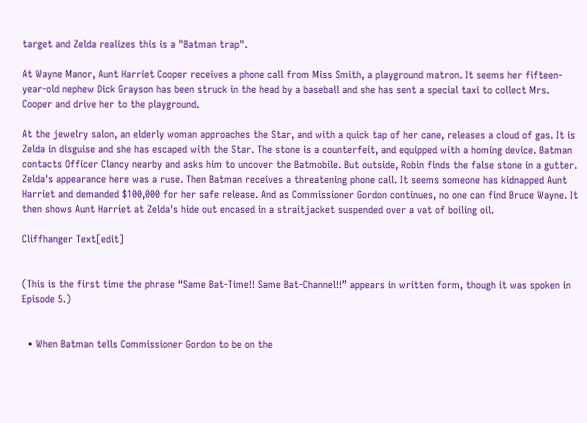target and Zelda realizes this is a "Batman trap".

At Wayne Manor, Aunt Harriet Cooper receives a phone call from Miss Smith, a playground matron. It seems her fifteen-year-old nephew Dick Grayson has been struck in the head by a baseball and she has sent a special taxi to collect Mrs. Cooper and drive her to the playground.

At the jewelry salon, an elderly woman approaches the Star, and with a quick tap of her cane, releases a cloud of gas. It is Zelda in disguise and she has escaped with the Star. The stone is a counterfeit, and equipped with a homing device. Batman contacts Officer Clancy nearby and asks him to uncover the Batmobile. But outside, Robin finds the false stone in a gutter. Zelda's appearance here was a ruse. Then Batman receives a threatening phone call. It seems someone has kidnapped Aunt Harriet and demanded $100,000 for her safe release. And as Commissioner Gordon continues, no one can find Bruce Wayne. It then shows Aunt Harriet at Zelda's hide out encased in a straitjacket suspended over a vat of boiling oil.

Cliffhanger Text[edit]


(This is the first time the phrase “Same Bat-Time!! Same Bat-Channel!!” appears in written form, though it was spoken in Episode 5.)


  • When Batman tells Commissioner Gordon to be on the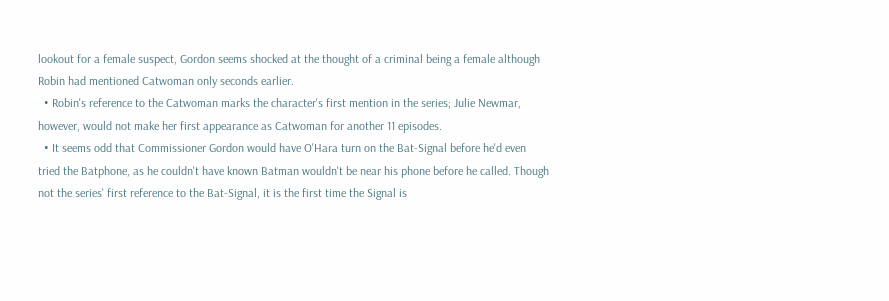lookout for a female suspect, Gordon seems shocked at the thought of a criminal being a female although Robin had mentioned Catwoman only seconds earlier.
  • Robin's reference to the Catwoman marks the character's first mention in the series; Julie Newmar, however, would not make her first appearance as Catwoman for another 11 episodes.
  • It seems odd that Commissioner Gordon would have O'Hara turn on the Bat-Signal before he'd even tried the Batphone, as he couldn't have known Batman wouldn't be near his phone before he called. Though not the series' first reference to the Bat-Signal, it is the first time the Signal is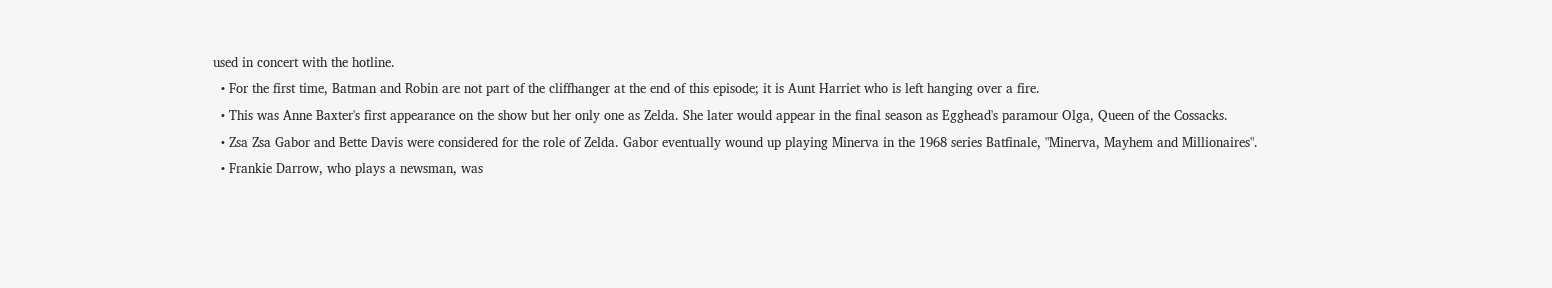used in concert with the hotline.
  • For the first time, Batman and Robin are not part of the cliffhanger at the end of this episode; it is Aunt Harriet who is left hanging over a fire.
  • This was Anne Baxter's first appearance on the show but her only one as Zelda. She later would appear in the final season as Egghead's paramour Olga, Queen of the Cossacks.
  • Zsa Zsa Gabor and Bette Davis were considered for the role of Zelda. Gabor eventually wound up playing Minerva in the 1968 series Batfinale, "Minerva, Mayhem and Millionaires".
  • Frankie Darrow, who plays a newsman, was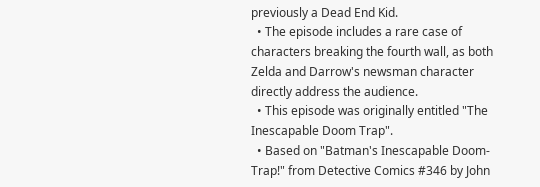previously a Dead End Kid.
  • The episode includes a rare case of characters breaking the fourth wall, as both Zelda and Darrow's newsman character directly address the audience.
  • This episode was originally entitled "The Inescapable Doom Trap".
  • Based on "Batman's Inescapable Doom-Trap!" from Detective Comics #346 by John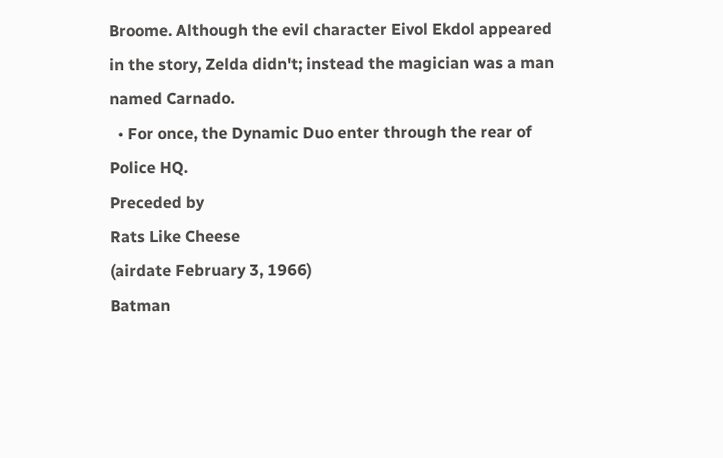Broome. Although the evil character Eivol Ekdol appeared in the story, Zelda didn't; instead the magician was a man named Carnado.
  • For once, the Dynamic Duo enter through the rear of Police HQ.
Preceded by
Rats Like Cheese
(airdate February 3, 1966)
Batman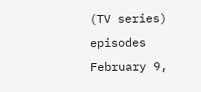(TV series) episodes
February 9,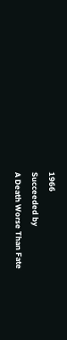1966
Succeeded by
A Death Worse Than Fate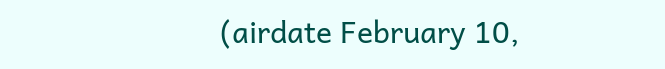(airdate February 10,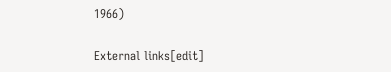1966)

External links[edit]